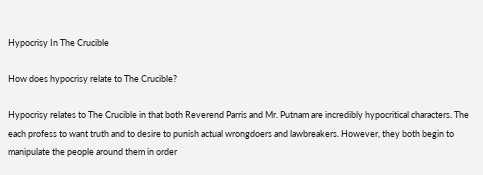Hypocrisy In The Crucible

How does hypocrisy relate to The Crucible?

Hypocrisy relates to The Crucible in that both Reverend Parris and Mr. Putnam are incredibly hypocritical characters. The each profess to want truth and to desire to punish actual wrongdoers and lawbreakers. However, they both begin to manipulate the people around them in order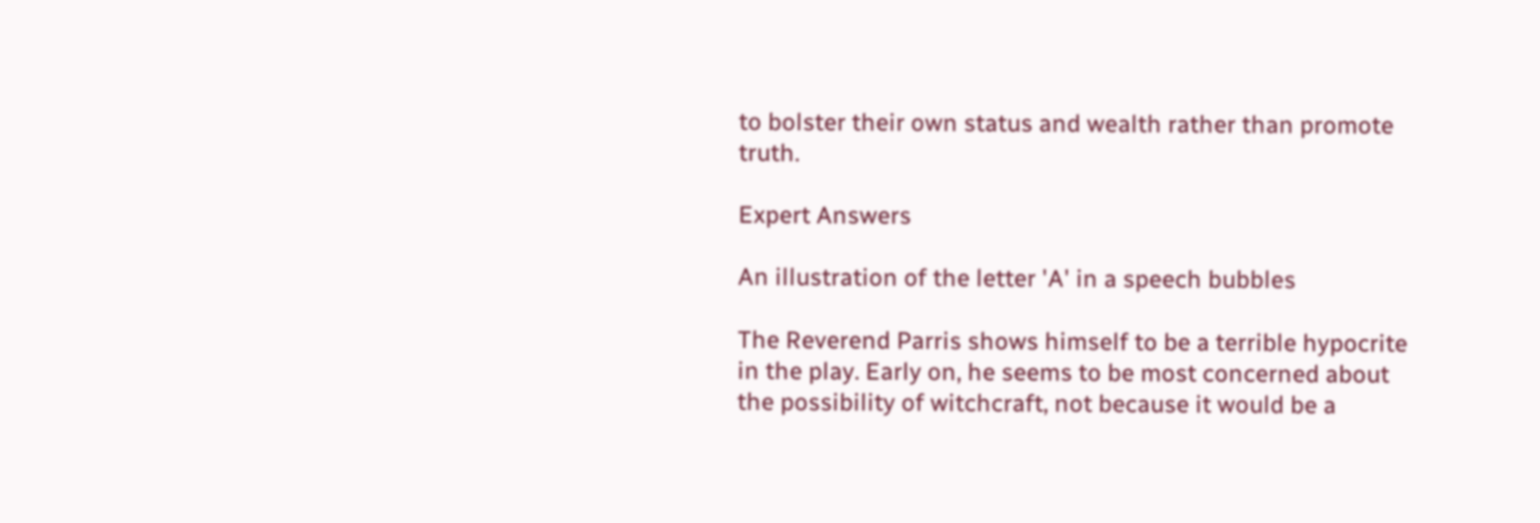to bolster their own status and wealth rather than promote truth.

Expert Answers

An illustration of the letter 'A' in a speech bubbles

The Reverend Parris shows himself to be a terrible hypocrite in the play. Early on, he seems to be most concerned about the possibility of witchcraft, not because it would be a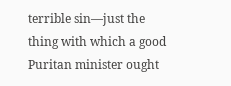terrible sin—just the thing with which a good Puritan minister ought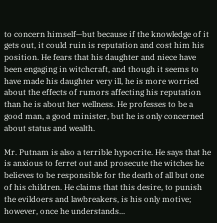to concern himself—but because if the knowledge of it gets out, it could ruin is reputation and cost him his position. He fears that his daughter and niece have been engaging in witchcraft, and though it seems to have made his daughter very ill, he is more worried about the effects of rumors affecting his reputation than he is about her wellness. He professes to be a good man, a good minister, but he is only concerned about status and wealth.

Mr. Putnam is also a terrible hypocrite. He says that he is anxious to ferret out and prosecute the witches he believes to be responsible for the death of all but one of his children. He claims that this desire, to punish the evildoers and lawbreakers, is his only motive; however, once he understands...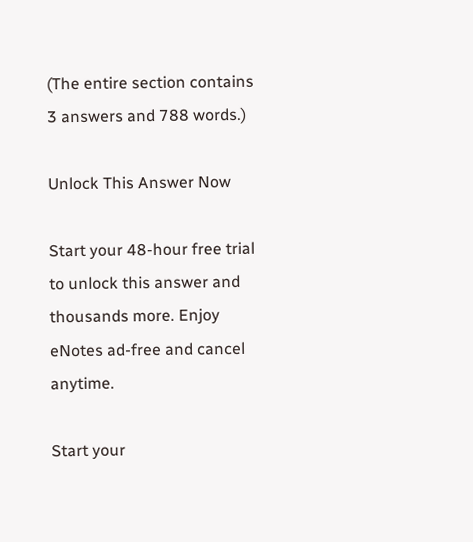(The entire section contains 3 answers and 788 words.)

Unlock This Answer Now

Start your 48-hour free trial to unlock this answer and thousands more. Enjoy eNotes ad-free and cancel anytime.

Start your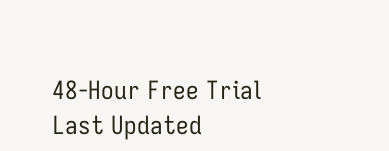48-Hour Free Trial
Last Updated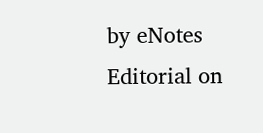by eNotes Editorial on